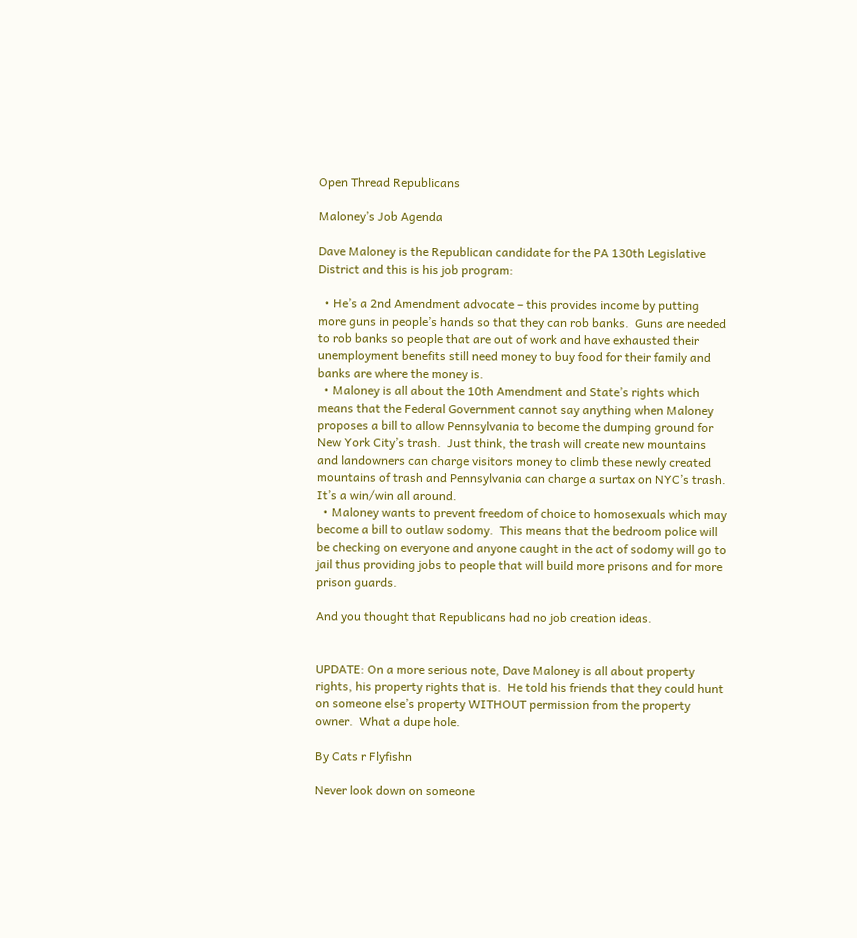Open Thread Republicans

Maloney’s Job Agenda

Dave Maloney is the Republican candidate for the PA 130th Legislative District and this is his job program:

  • He’s a 2nd Amendment advocate – this provides income by putting more guns in people’s hands so that they can rob banks.  Guns are needed to rob banks so people that are out of work and have exhausted their unemployment benefits still need money to buy food for their family and banks are where the money is.
  • Maloney is all about the 10th Amendment and State’s rights which means that the Federal Government cannot say anything when Maloney proposes a bill to allow Pennsylvania to become the dumping ground for New York City’s trash.  Just think, the trash will create new mountains and landowners can charge visitors money to climb these newly created mountains of trash and Pennsylvania can charge a surtax on NYC’s trash.  It’s a win/win all around.
  • Maloney wants to prevent freedom of choice to homosexuals which may become a bill to outlaw sodomy.  This means that the bedroom police will be checking on everyone and anyone caught in the act of sodomy will go to jail thus providing jobs to people that will build more prisons and for more prison guards.

And you thought that Republicans had no job creation ideas.


UPDATE: On a more serious note, Dave Maloney is all about property rights, his property rights that is.  He told his friends that they could hunt on someone else’s property WITHOUT permission from the property owner.  What a dupe hole.

By Cats r Flyfishn

Never look down on someone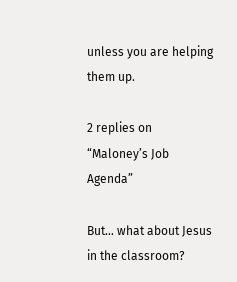unless you are helping them up.

2 replies on “Maloney’s Job Agenda”

But… what about Jesus in the classroom?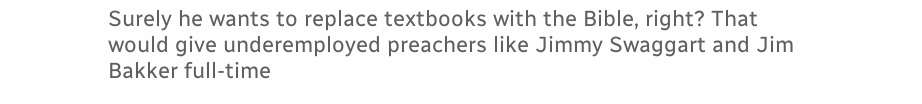Surely he wants to replace textbooks with the Bible, right? That would give underemployed preachers like Jimmy Swaggart and Jim Bakker full-time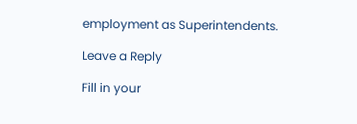employment as Superintendents.

Leave a Reply

Fill in your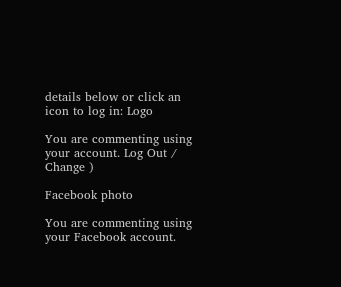details below or click an icon to log in: Logo

You are commenting using your account. Log Out /  Change )

Facebook photo

You are commenting using your Facebook account.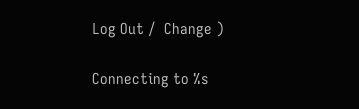Log Out /  Change )

Connecting to %s